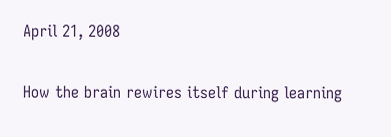April 21, 2008

How the brain rewires itself during learning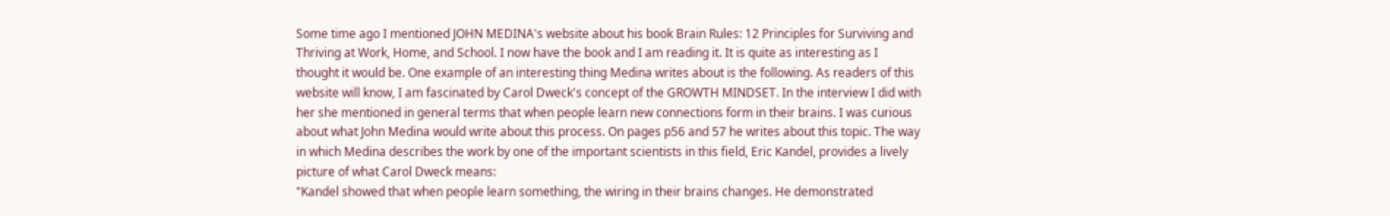Some time ago I mentioned JOHN MEDINA's website about his book Brain Rules: 12 Principles for Surviving and Thriving at Work, Home, and School. I now have the book and I am reading it. It is quite as interesting as I thought it would be. One example of an interesting thing Medina writes about is the following. As readers of this website will know, I am fascinated by Carol Dweck's concept of the GROWTH MINDSET. In the interview I did with her she mentioned in general terms that when people learn new connections form in their brains. I was curious about what John Medina would write about this process. On pages p56 and 57 he writes about this topic. The way in which Medina describes the work by one of the important scientists in this field, Eric Kandel, provides a lively picture of what Carol Dweck means:
"Kandel showed that when people learn something, the wiring in their brains changes. He demonstrated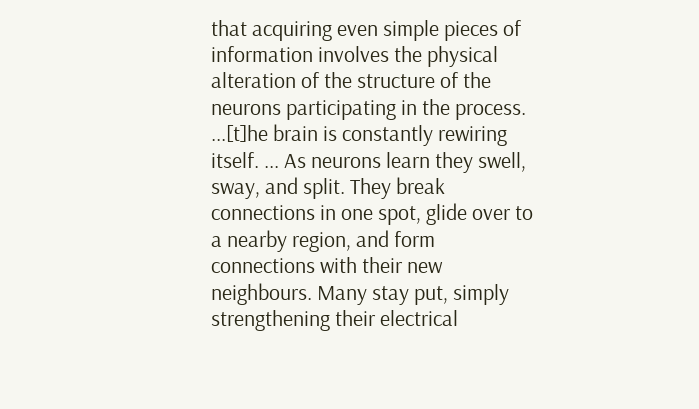that acquiring even simple pieces of information involves the physical alteration of the structure of the neurons participating in the process. ...[t]he brain is constantly rewiring itself. ... As neurons learn they swell, sway, and split. They break connections in one spot, glide over to a nearby region, and form connections with their new neighbours. Many stay put, simply strengthening their electrical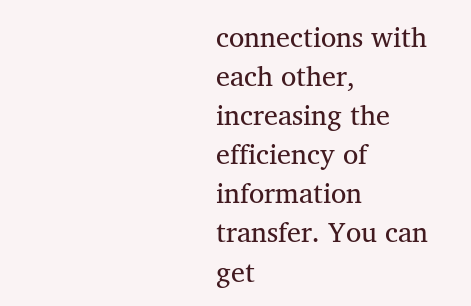connections with each other, increasing the efficiency of information transfer. You can get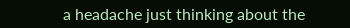a headache just thinking about the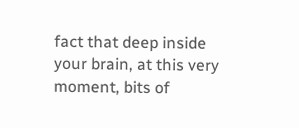fact that deep inside your brain, at this very moment, bits of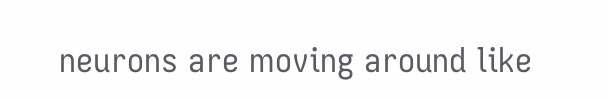neurons are moving around like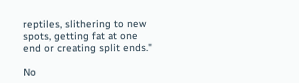reptiles, slithering to new spots, getting fat at one end or creating split ends."

No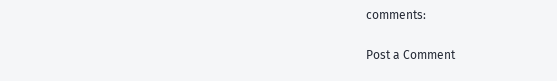comments:

Post a Comment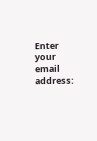Enter your email address: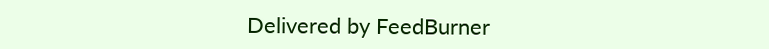Delivered by FeedBurner